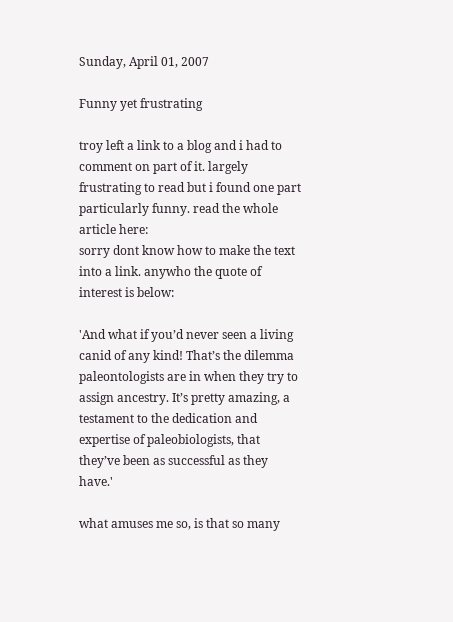Sunday, April 01, 2007

Funny yet frustrating

troy left a link to a blog and i had to comment on part of it. largely frustrating to read but i found one part particularly funny. read the whole article here:
sorry dont know how to make the text into a link. anywho the quote of interest is below:

'And what if you’d never seen a living canid of any kind! That’s the dilemma paleontologists are in when they try to assign ancestry. It’s pretty amazing, a testament to the dedication and expertise of paleobiologists, that they’ve been as successful as they have.'

what amuses me so, is that so many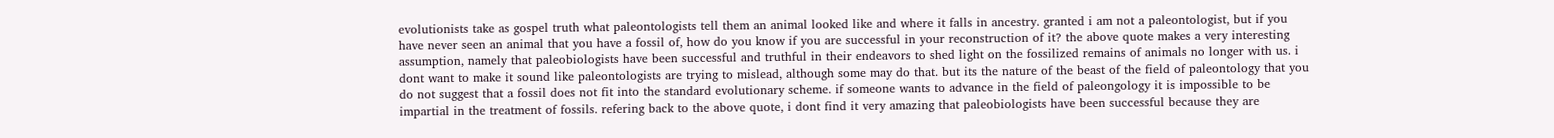evolutionists take as gospel truth what paleontologists tell them an animal looked like and where it falls in ancestry. granted i am not a paleontologist, but if you have never seen an animal that you have a fossil of, how do you know if you are successful in your reconstruction of it? the above quote makes a very interesting assumption, namely that paleobiologists have been successful and truthful in their endeavors to shed light on the fossilized remains of animals no longer with us. i dont want to make it sound like paleontologists are trying to mislead, although some may do that. but its the nature of the beast of the field of paleontology that you do not suggest that a fossil does not fit into the standard evolutionary scheme. if someone wants to advance in the field of paleongology it is impossible to be impartial in the treatment of fossils. refering back to the above quote, i dont find it very amazing that paleobiologists have been successful because they are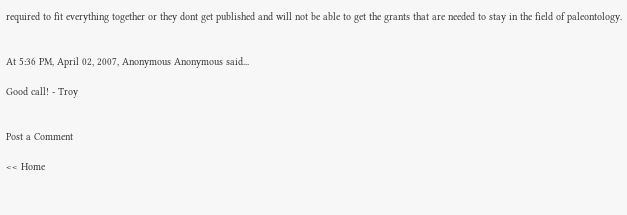required to fit everything together or they dont get published and will not be able to get the grants that are needed to stay in the field of paleontology.


At 5:36 PM, April 02, 2007, Anonymous Anonymous said...

Good call! - Troy


Post a Comment

<< Home